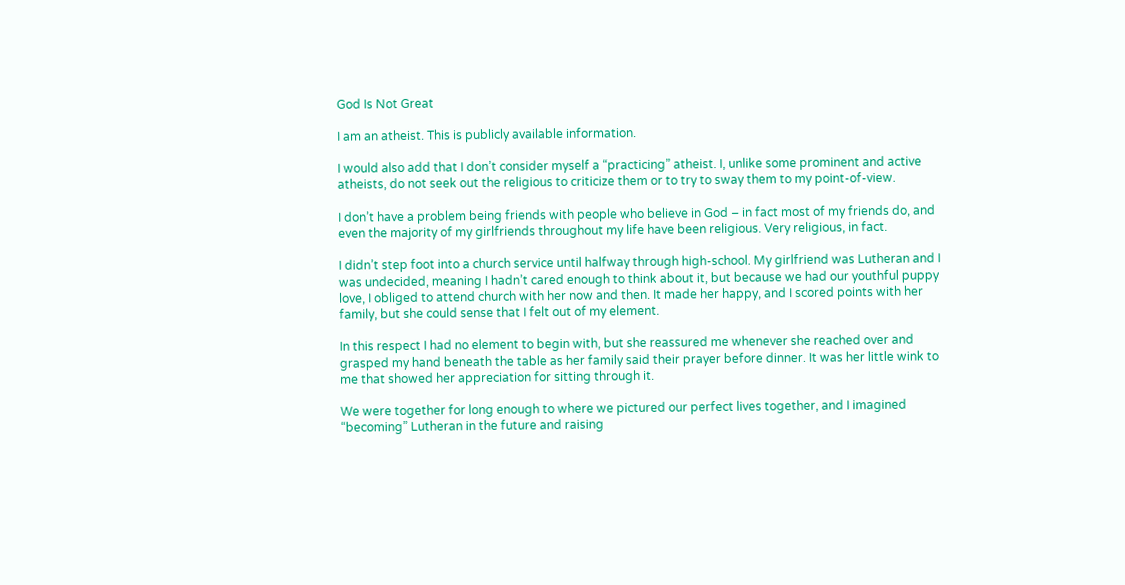God Is Not Great

I am an atheist. This is publicly available information.

I would also add that I don’t consider myself a “practicing” atheist. I, unlike some prominent and active atheists, do not seek out the religious to criticize them or to try to sway them to my point-of-view.

I don’t have a problem being friends with people who believe in God – in fact most of my friends do, and even the majority of my girlfriends throughout my life have been religious. Very religious, in fact.

I didn’t step foot into a church service until halfway through high-school. My girlfriend was Lutheran and I was undecided, meaning I hadn’t cared enough to think about it, but because we had our youthful puppy love, I obliged to attend church with her now and then. It made her happy, and I scored points with her family, but she could sense that I felt out of my element.

In this respect I had no element to begin with, but she reassured me whenever she reached over and grasped my hand beneath the table as her family said their prayer before dinner. It was her little wink to me that showed her appreciation for sitting through it.

We were together for long enough to where we pictured our perfect lives together, and I imagined “becoming” Lutheran in the future and raising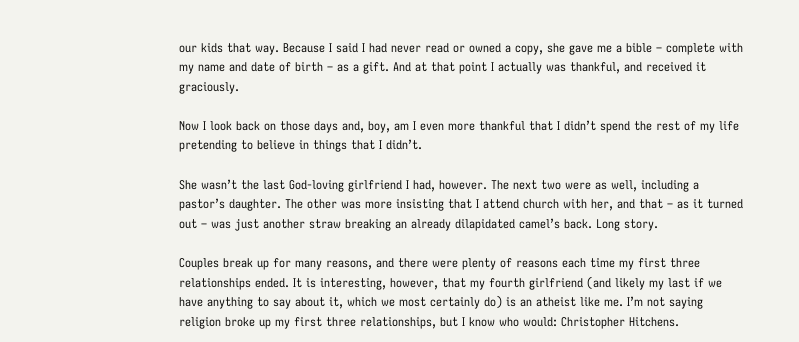our kids that way. Because I said I had never read or owned a copy, she gave me a bible – complete with my name and date of birth – as a gift. And at that point I actually was thankful, and received it graciously.

Now I look back on those days and, boy, am I even more thankful that I didn’t spend the rest of my life pretending to believe in things that I didn’t.

She wasn’t the last God-loving girlfriend I had, however. The next two were as well, including a pastor’s daughter. The other was more insisting that I attend church with her, and that – as it turned out – was just another straw breaking an already dilapidated camel’s back. Long story.

Couples break up for many reasons, and there were plenty of reasons each time my first three relationships ended. It is interesting, however, that my fourth girlfriend (and likely my last if we have anything to say about it, which we most certainly do) is an atheist like me. I’m not saying religion broke up my first three relationships, but I know who would: Christopher Hitchens.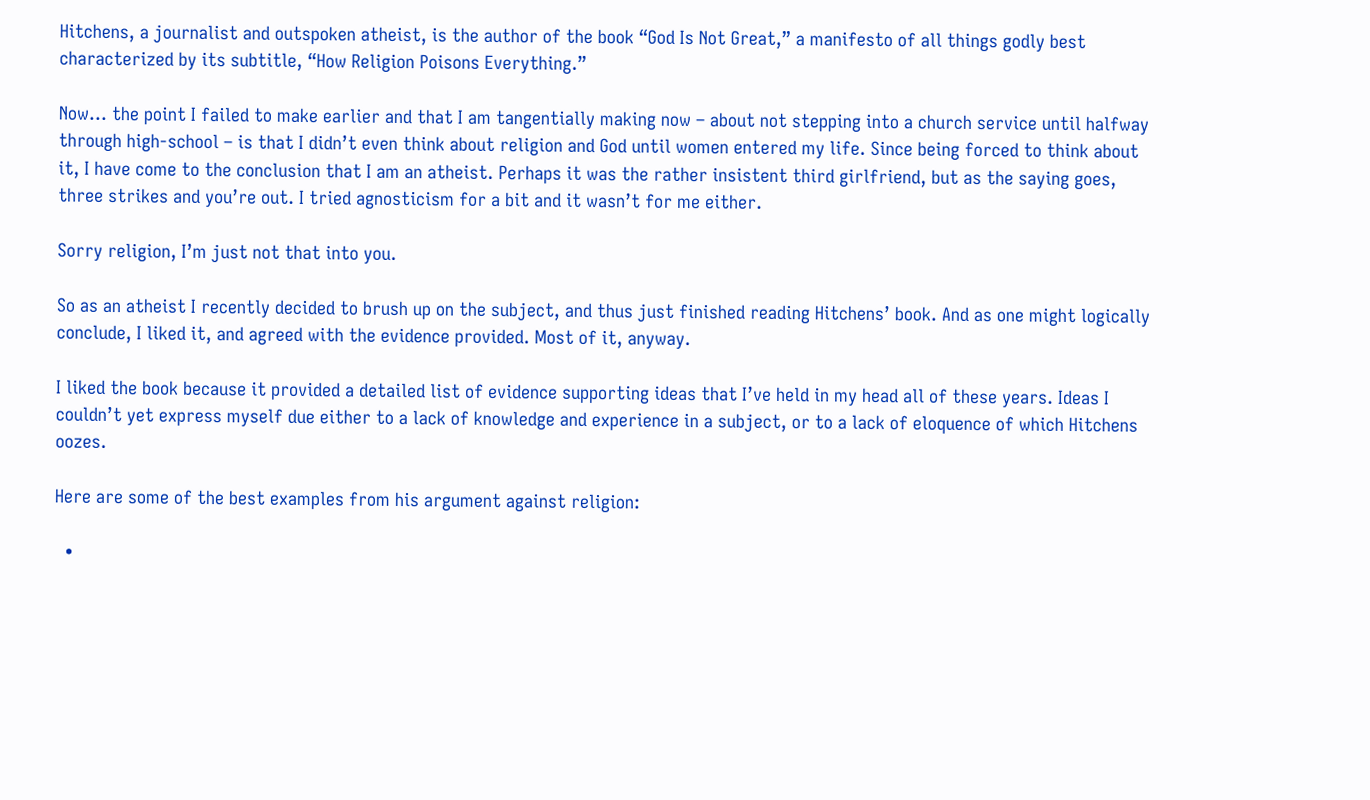Hitchens, a journalist and outspoken atheist, is the author of the book “God Is Not Great,” a manifesto of all things godly best characterized by its subtitle, “How Religion Poisons Everything.”

Now… the point I failed to make earlier and that I am tangentially making now – about not stepping into a church service until halfway through high-school – is that I didn’t even think about religion and God until women entered my life. Since being forced to think about it, I have come to the conclusion that I am an atheist. Perhaps it was the rather insistent third girlfriend, but as the saying goes, three strikes and you’re out. I tried agnosticism for a bit and it wasn’t for me either.

Sorry religion, I’m just not that into you.

So as an atheist I recently decided to brush up on the subject, and thus just finished reading Hitchens’ book. And as one might logically conclude, I liked it, and agreed with the evidence provided. Most of it, anyway.

I liked the book because it provided a detailed list of evidence supporting ideas that I’ve held in my head all of these years. Ideas I couldn’t yet express myself due either to a lack of knowledge and experience in a subject, or to a lack of eloquence of which Hitchens oozes.

Here are some of the best examples from his argument against religion:

  •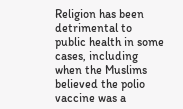Religion has been detrimental to public health in some cases, including when the Muslims believed the polio vaccine was a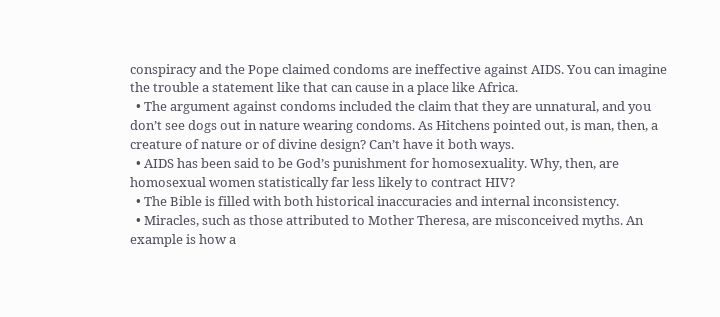conspiracy and the Pope claimed condoms are ineffective against AIDS. You can imagine the trouble a statement like that can cause in a place like Africa.
  • The argument against condoms included the claim that they are unnatural, and you don’t see dogs out in nature wearing condoms. As Hitchens pointed out, is man, then, a creature of nature or of divine design? Can’t have it both ways.
  • AIDS has been said to be God’s punishment for homosexuality. Why, then, are homosexual women statistically far less likely to contract HIV?
  • The Bible is filled with both historical inaccuracies and internal inconsistency.
  • Miracles, such as those attributed to Mother Theresa, are misconceived myths. An example is how a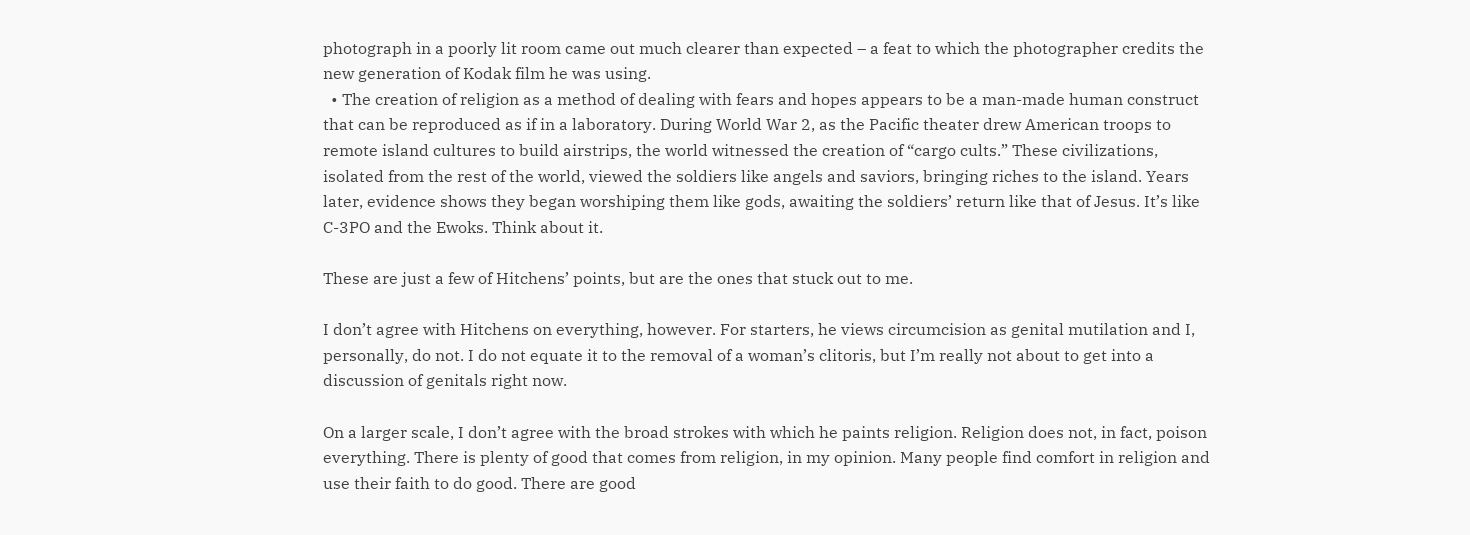photograph in a poorly lit room came out much clearer than expected – a feat to which the photographer credits the new generation of Kodak film he was using.
  • The creation of religion as a method of dealing with fears and hopes appears to be a man-made human construct that can be reproduced as if in a laboratory. During World War 2, as the Pacific theater drew American troops to remote island cultures to build airstrips, the world witnessed the creation of “cargo cults.” These civilizations, isolated from the rest of the world, viewed the soldiers like angels and saviors, bringing riches to the island. Years later, evidence shows they began worshiping them like gods, awaiting the soldiers’ return like that of Jesus. It’s like C-3PO and the Ewoks. Think about it.

These are just a few of Hitchens’ points, but are the ones that stuck out to me.

I don’t agree with Hitchens on everything, however. For starters, he views circumcision as genital mutilation and I, personally, do not. I do not equate it to the removal of a woman’s clitoris, but I’m really not about to get into a discussion of genitals right now.

On a larger scale, I don’t agree with the broad strokes with which he paints religion. Religion does not, in fact, poison everything. There is plenty of good that comes from religion, in my opinion. Many people find comfort in religion and use their faith to do good. There are good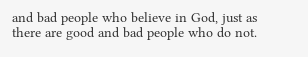and bad people who believe in God, just as there are good and bad people who do not.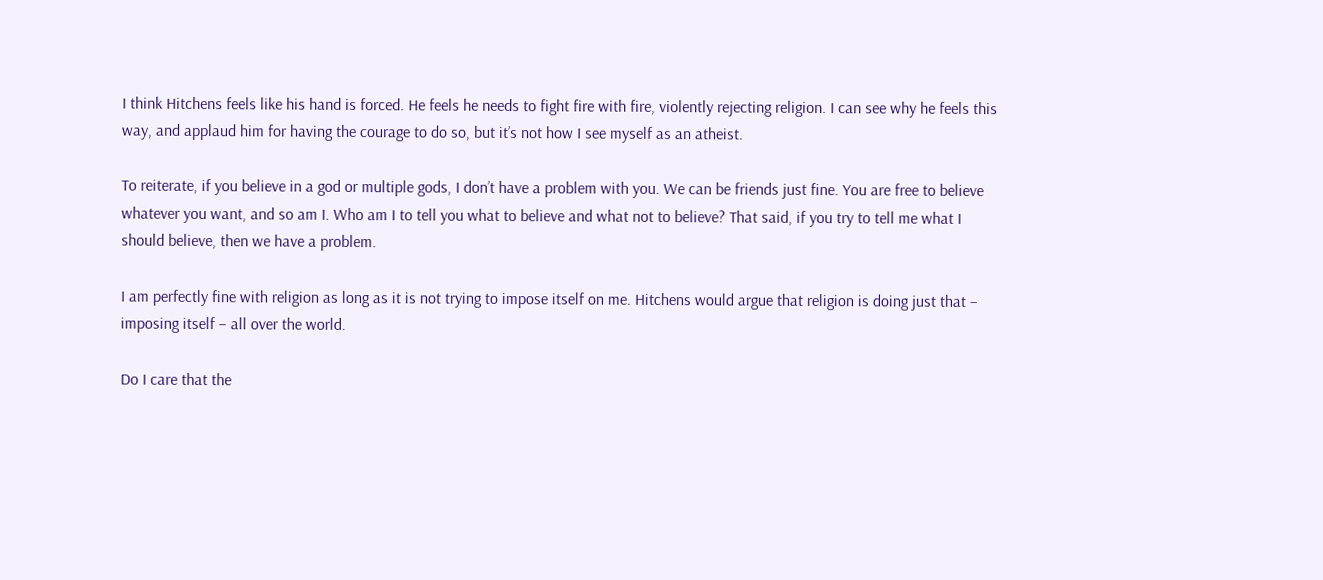I think Hitchens feels like his hand is forced. He feels he needs to fight fire with fire, violently rejecting religion. I can see why he feels this way, and applaud him for having the courage to do so, but it’s not how I see myself as an atheist.

To reiterate, if you believe in a god or multiple gods, I don’t have a problem with you. We can be friends just fine. You are free to believe whatever you want, and so am I. Who am I to tell you what to believe and what not to believe? That said, if you try to tell me what I should believe, then we have a problem.

I am perfectly fine with religion as long as it is not trying to impose itself on me. Hitchens would argue that religion is doing just that – imposing itself – all over the world.

Do I care that the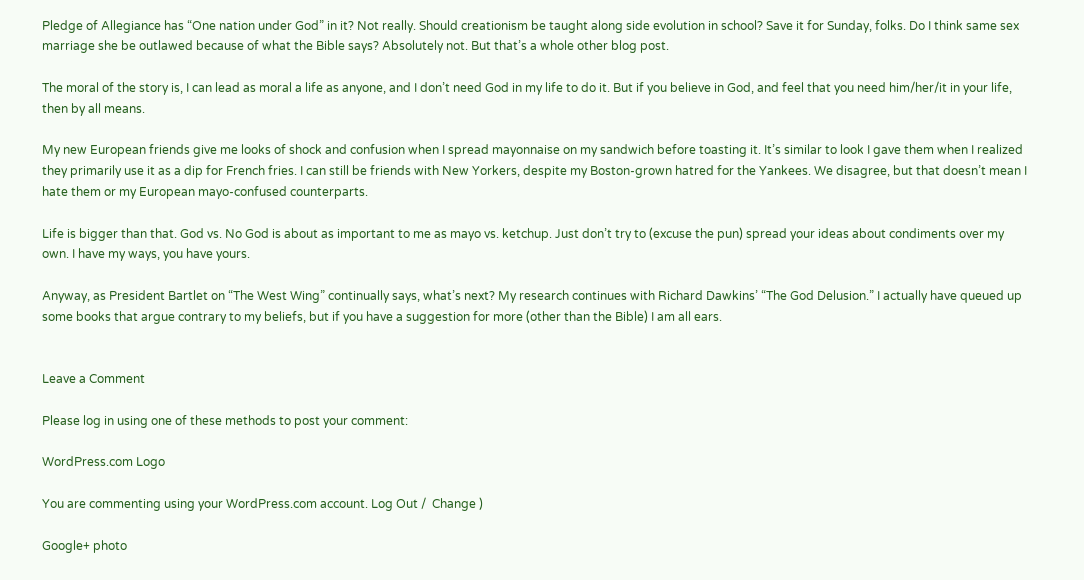Pledge of Allegiance has “One nation under God” in it? Not really. Should creationism be taught along side evolution in school? Save it for Sunday, folks. Do I think same sex marriage she be outlawed because of what the Bible says? Absolutely not. But that’s a whole other blog post.

The moral of the story is, I can lead as moral a life as anyone, and I don’t need God in my life to do it. But if you believe in God, and feel that you need him/her/it in your life, then by all means.

My new European friends give me looks of shock and confusion when I spread mayonnaise on my sandwich before toasting it. It’s similar to look I gave them when I realized they primarily use it as a dip for French fries. I can still be friends with New Yorkers, despite my Boston-grown hatred for the Yankees. We disagree, but that doesn’t mean I hate them or my European mayo-confused counterparts.

Life is bigger than that. God vs. No God is about as important to me as mayo vs. ketchup. Just don’t try to (excuse the pun) spread your ideas about condiments over my own. I have my ways, you have yours.

Anyway, as President Bartlet on “The West Wing” continually says, what’s next? My research continues with Richard Dawkins’ “The God Delusion.” I actually have queued up some books that argue contrary to my beliefs, but if you have a suggestion for more (other than the Bible) I am all ears.


Leave a Comment

Please log in using one of these methods to post your comment:

WordPress.com Logo

You are commenting using your WordPress.com account. Log Out /  Change )

Google+ photo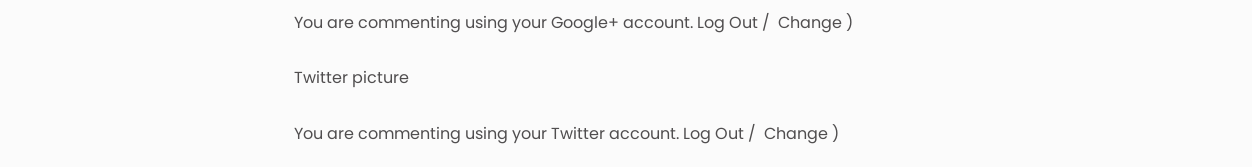You are commenting using your Google+ account. Log Out /  Change )

Twitter picture

You are commenting using your Twitter account. Log Out /  Change )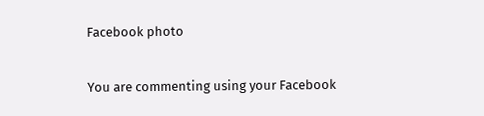Facebook photo

You are commenting using your Facebook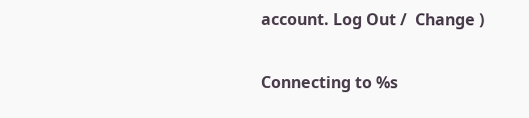account. Log Out /  Change )


Connecting to %s